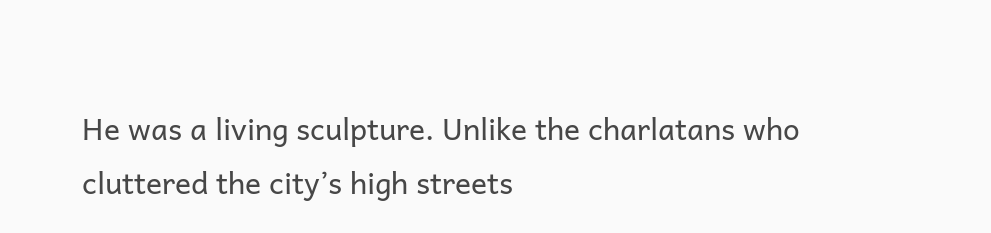He was a living sculpture. Unlike the charlatans who cluttered the city’s high streets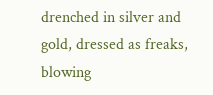drenched in silver and gold, dressed as freaks, blowing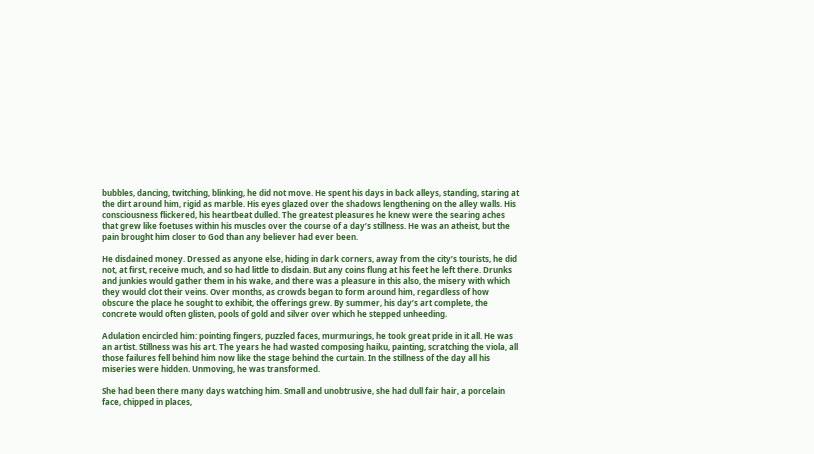bubbles, dancing, twitching, blinking, he did not move. He spent his days in back alleys, standing, staring at the dirt around him, rigid as marble. His eyes glazed over the shadows lengthening on the alley walls. His consciousness flickered, his heartbeat dulled. The greatest pleasures he knew were the searing aches that grew like foetuses within his muscles over the course of a day’s stillness. He was an atheist, but the pain brought him closer to God than any believer had ever been.

He disdained money. Dressed as anyone else, hiding in dark corners, away from the city’s tourists, he did not, at first, receive much, and so had little to disdain. But any coins flung at his feet he left there. Drunks and junkies would gather them in his wake, and there was a pleasure in this also, the misery with which they would clot their veins. Over months, as crowds began to form around him, regardless of how obscure the place he sought to exhibit, the offerings grew. By summer, his day’s art complete, the concrete would often glisten, pools of gold and silver over which he stepped unheeding.

Adulation encircled him: pointing fingers, puzzled faces, murmurings, he took great pride in it all. He was an artist. Stillness was his art. The years he had wasted composing haiku, painting, scratching the viola, all those failures fell behind him now like the stage behind the curtain. In the stillness of the day all his miseries were hidden. Unmoving, he was transformed.

She had been there many days watching him. Small and unobtrusive, she had dull fair hair, a porcelain face, chipped in places,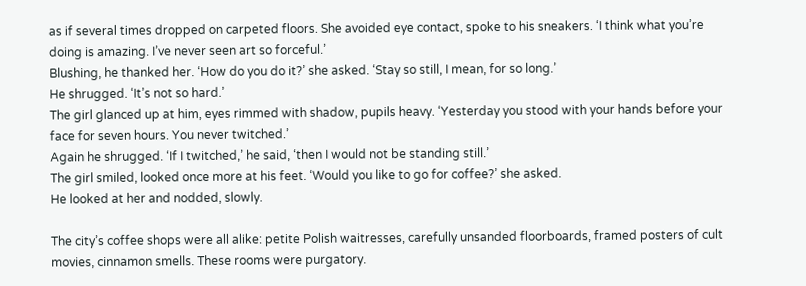as if several times dropped on carpeted floors. She avoided eye contact, spoke to his sneakers. ‘I think what you’re doing is amazing. I’ve never seen art so forceful.’
Blushing, he thanked her. ‘How do you do it?’ she asked. ‘Stay so still, I mean, for so long.’
He shrugged. ‘It’s not so hard.’
The girl glanced up at him, eyes rimmed with shadow, pupils heavy. ‘Yesterday you stood with your hands before your face for seven hours. You never twitched.’
Again he shrugged. ‘If I twitched,’ he said, ‘then I would not be standing still.’
The girl smiled, looked once more at his feet. ‘Would you like to go for coffee?’ she asked.
He looked at her and nodded, slowly.

The city’s coffee shops were all alike: petite Polish waitresses, carefully unsanded floorboards, framed posters of cult movies, cinnamon smells. These rooms were purgatory.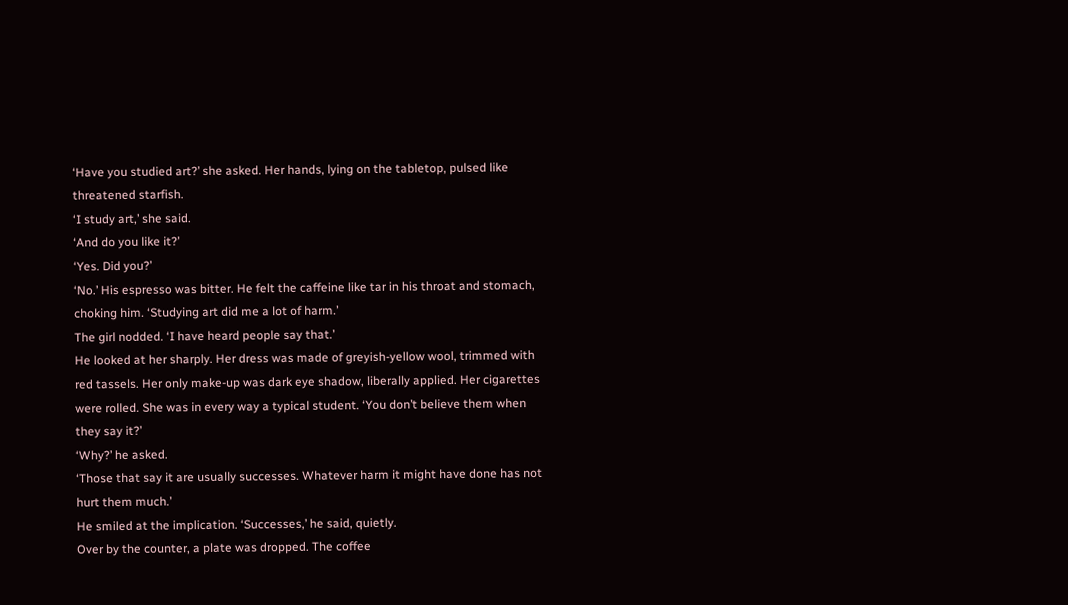‘Have you studied art?’ she asked. Her hands, lying on the tabletop, pulsed like threatened starfish.
‘I study art,’ she said.
‘And do you like it?’
‘Yes. Did you?’
‘No.’ His espresso was bitter. He felt the caffeine like tar in his throat and stomach, choking him. ‘Studying art did me a lot of harm.’
The girl nodded. ‘I have heard people say that.’
He looked at her sharply. Her dress was made of greyish-yellow wool, trimmed with red tassels. Her only make-up was dark eye shadow, liberally applied. Her cigarettes were rolled. She was in every way a typical student. ‘You don’t believe them when they say it?’
‘Why?’ he asked.
‘Those that say it are usually successes. Whatever harm it might have done has not hurt them much.’
He smiled at the implication. ‘Successes,’ he said, quietly.
Over by the counter, a plate was dropped. The coffee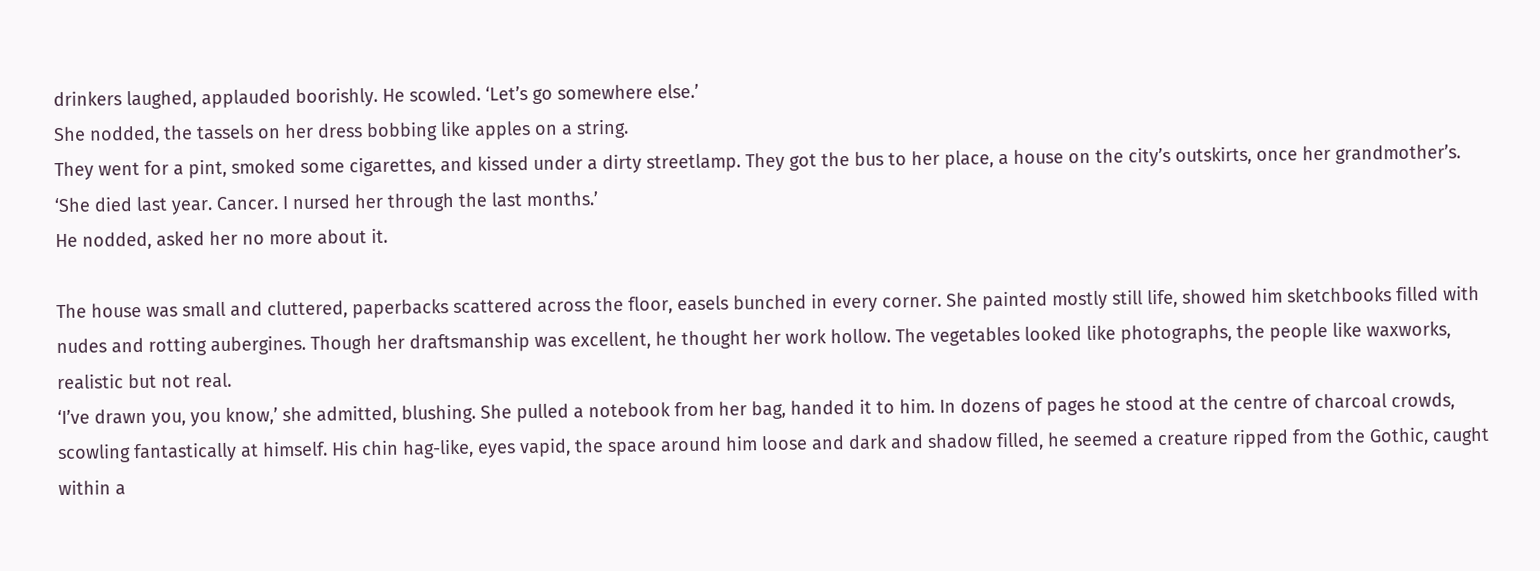drinkers laughed, applauded boorishly. He scowled. ‘Let’s go somewhere else.’
She nodded, the tassels on her dress bobbing like apples on a string.
They went for a pint, smoked some cigarettes, and kissed under a dirty streetlamp. They got the bus to her place, a house on the city’s outskirts, once her grandmother’s.
‘She died last year. Cancer. I nursed her through the last months.’
He nodded, asked her no more about it.

The house was small and cluttered, paperbacks scattered across the floor, easels bunched in every corner. She painted mostly still life, showed him sketchbooks filled with nudes and rotting aubergines. Though her draftsmanship was excellent, he thought her work hollow. The vegetables looked like photographs, the people like waxworks, realistic but not real.
‘I’ve drawn you, you know,’ she admitted, blushing. She pulled a notebook from her bag, handed it to him. In dozens of pages he stood at the centre of charcoal crowds, scowling fantastically at himself. His chin hag-like, eyes vapid, the space around him loose and dark and shadow filled, he seemed a creature ripped from the Gothic, caught within a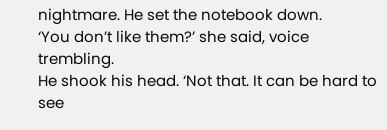nightmare. He set the notebook down.
‘You don’t like them?’ she said, voice trembling.
He shook his head. ‘Not that. It can be hard to see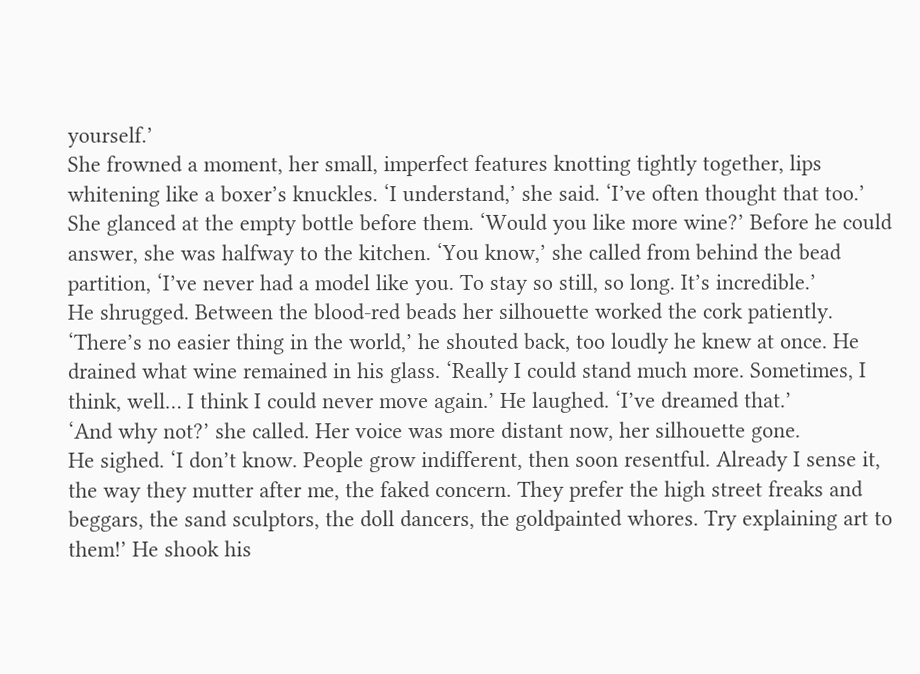yourself.’
She frowned a moment, her small, imperfect features knotting tightly together, lips whitening like a boxer’s knuckles. ‘I understand,’ she said. ‘I’ve often thought that too.’ She glanced at the empty bottle before them. ‘Would you like more wine?’ Before he could answer, she was halfway to the kitchen. ‘You know,’ she called from behind the bead partition, ‘I’ve never had a model like you. To stay so still, so long. It’s incredible.’
He shrugged. Between the blood-red beads her silhouette worked the cork patiently. ‘There’s no easier thing in the world,’ he shouted back, too loudly he knew at once. He drained what wine remained in his glass. ‘Really I could stand much more. Sometimes, I think, well… I think I could never move again.’ He laughed. ‘I’ve dreamed that.’
‘And why not?’ she called. Her voice was more distant now, her silhouette gone.
He sighed. ‘I don’t know. People grow indifferent, then soon resentful. Already I sense it, the way they mutter after me, the faked concern. They prefer the high street freaks and beggars, the sand sculptors, the doll dancers, the goldpainted whores. Try explaining art to them!’ He shook his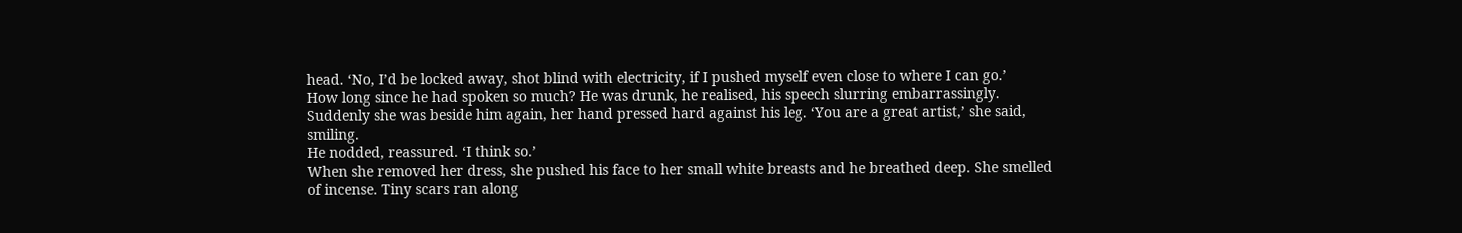head. ‘No, I’d be locked away, shot blind with electricity, if I pushed myself even close to where I can go.’
How long since he had spoken so much? He was drunk, he realised, his speech slurring embarrassingly. Suddenly she was beside him again, her hand pressed hard against his leg. ‘You are a great artist,’ she said, smiling.
He nodded, reassured. ‘I think so.’
When she removed her dress, she pushed his face to her small white breasts and he breathed deep. She smelled of incense. Tiny scars ran along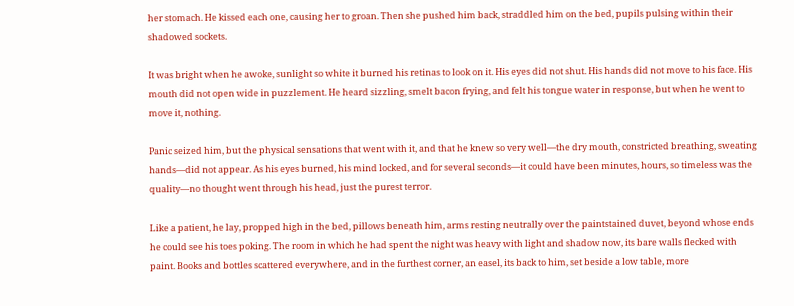her stomach. He kissed each one, causing her to groan. Then she pushed him back, straddled him on the bed, pupils pulsing within their shadowed sockets.

It was bright when he awoke, sunlight so white it burned his retinas to look on it. His eyes did not shut. His hands did not move to his face. His mouth did not open wide in puzzlement. He heard sizzling, smelt bacon frying, and felt his tongue water in response, but when he went to move it, nothing.

Panic seized him, but the physical sensations that went with it, and that he knew so very well—the dry mouth, constricted breathing, sweating hands—did not appear. As his eyes burned, his mind locked, and for several seconds—it could have been minutes, hours, so timeless was the quality—no thought went through his head, just the purest terror.

Like a patient, he lay, propped high in the bed, pillows beneath him, arms resting neutrally over the paintstained duvet, beyond whose ends he could see his toes poking. The room in which he had spent the night was heavy with light and shadow now, its bare walls flecked with paint. Books and bottles scattered everywhere, and in the furthest corner, an easel, its back to him, set beside a low table, more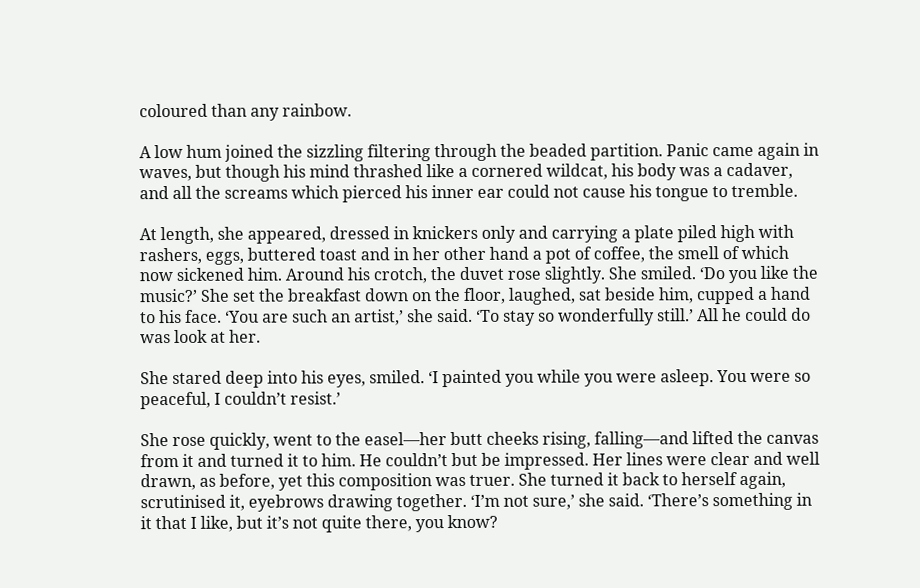coloured than any rainbow.

A low hum joined the sizzling filtering through the beaded partition. Panic came again in waves, but though his mind thrashed like a cornered wildcat, his body was a cadaver, and all the screams which pierced his inner ear could not cause his tongue to tremble.

At length, she appeared, dressed in knickers only and carrying a plate piled high with rashers, eggs, buttered toast and in her other hand a pot of coffee, the smell of which now sickened him. Around his crotch, the duvet rose slightly. She smiled. ‘Do you like the music?’ She set the breakfast down on the floor, laughed, sat beside him, cupped a hand to his face. ‘You are such an artist,’ she said. ‘To stay so wonderfully still.’ All he could do was look at her.

She stared deep into his eyes, smiled. ‘I painted you while you were asleep. You were so peaceful, I couldn’t resist.’

She rose quickly, went to the easel—her butt cheeks rising, falling—and lifted the canvas from it and turned it to him. He couldn’t but be impressed. Her lines were clear and well drawn, as before, yet this composition was truer. She turned it back to herself again, scrutinised it, eyebrows drawing together. ‘I’m not sure,’ she said. ‘There’s something in it that I like, but it’s not quite there, you know?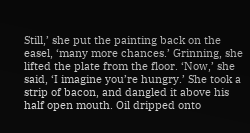Still,’ she put the painting back on the easel, ‘many more chances.’ Grinning, she lifted the plate from the floor. ‘Now,’ she said, ‘I imagine you’re hungry.’ She took a strip of bacon, and dangled it above his half open mouth. Oil dripped onto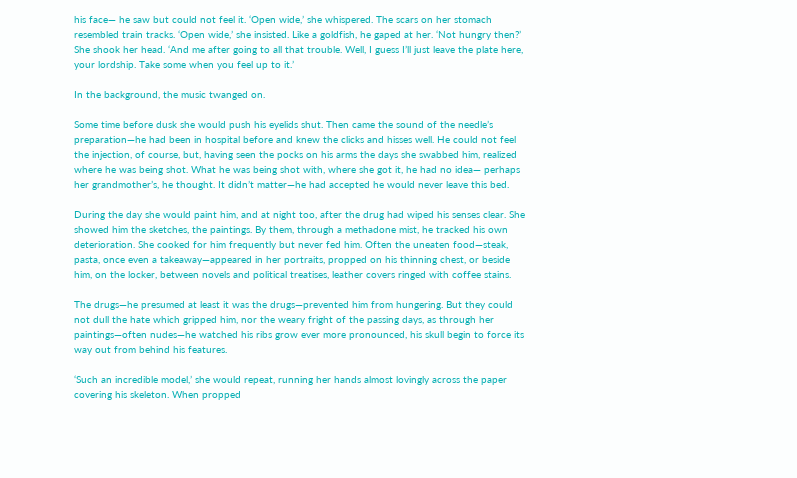his face— he saw but could not feel it. ‘Open wide,’ she whispered. The scars on her stomach resembled train tracks. ‘Open wide,’ she insisted. Like a goldfish, he gaped at her. ‘Not hungry then?’ She shook her head. ‘And me after going to all that trouble. Well, I guess I’ll just leave the plate here, your lordship. Take some when you feel up to it.’

In the background, the music twanged on.

Some time before dusk she would push his eyelids shut. Then came the sound of the needle’s preparation—he had been in hospital before and knew the clicks and hisses well. He could not feel the injection, of course, but, having seen the pocks on his arms the days she swabbed him, realized where he was being shot. What he was being shot with, where she got it, he had no idea— perhaps her grandmother’s, he thought. It didn’t matter—he had accepted he would never leave this bed.

During the day she would paint him, and at night too, after the drug had wiped his senses clear. She showed him the sketches, the paintings. By them, through a methadone mist, he tracked his own deterioration. She cooked for him frequently but never fed him. Often the uneaten food—steak, pasta, once even a takeaway—appeared in her portraits, propped on his thinning chest, or beside him, on the locker, between novels and political treatises, leather covers ringed with coffee stains.

The drugs—he presumed at least it was the drugs—prevented him from hungering. But they could not dull the hate which gripped him, nor the weary fright of the passing days, as through her paintings—often nudes—he watched his ribs grow ever more pronounced, his skull begin to force its way out from behind his features.

‘Such an incredible model,’ she would repeat, running her hands almost lovingly across the paper covering his skeleton. When propped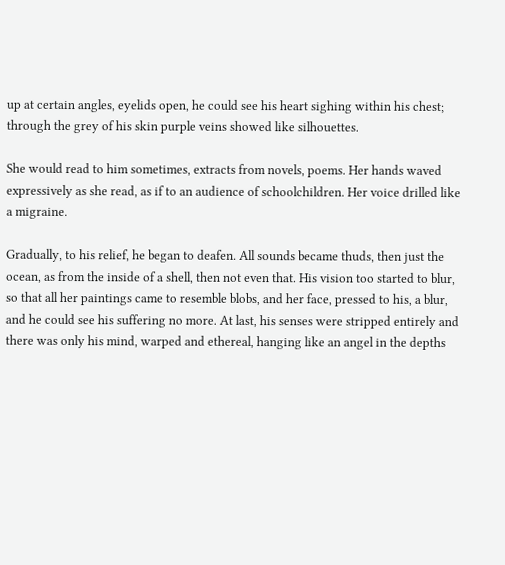up at certain angles, eyelids open, he could see his heart sighing within his chest; through the grey of his skin purple veins showed like silhouettes.

She would read to him sometimes, extracts from novels, poems. Her hands waved expressively as she read, as if to an audience of schoolchildren. Her voice drilled like a migraine.

Gradually, to his relief, he began to deafen. All sounds became thuds, then just the ocean, as from the inside of a shell, then not even that. His vision too started to blur, so that all her paintings came to resemble blobs, and her face, pressed to his, a blur, and he could see his suffering no more. At last, his senses were stripped entirely and there was only his mind, warped and ethereal, hanging like an angel in the depths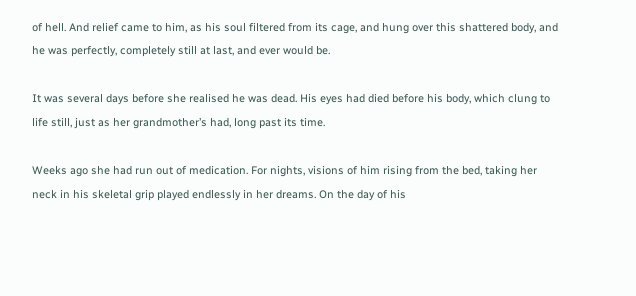of hell. And relief came to him, as his soul filtered from its cage, and hung over this shattered body, and he was perfectly, completely still at last, and ever would be.

It was several days before she realised he was dead. His eyes had died before his body, which clung to life still, just as her grandmother’s had, long past its time.

Weeks ago she had run out of medication. For nights, visions of him rising from the bed, taking her neck in his skeletal grip played endlessly in her dreams. On the day of his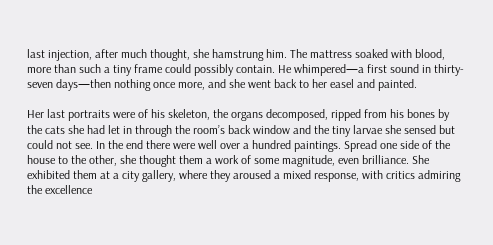last injection, after much thought, she hamstrung him. The mattress soaked with blood, more than such a tiny frame could possibly contain. He whimpered—a first sound in thirty-seven days—then nothing once more, and she went back to her easel and painted.

Her last portraits were of his skeleton, the organs decomposed, ripped from his bones by the cats she had let in through the room’s back window and the tiny larvae she sensed but could not see. In the end there were well over a hundred paintings. Spread one side of the house to the other, she thought them a work of some magnitude, even brilliance. She exhibited them at a city gallery, where they aroused a mixed response, with critics admiring the excellence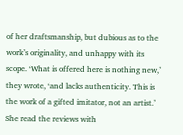of her draftsmanship, but dubious as to the work’s originality, and unhappy with its scope. ‘What is offered here is nothing new,’ they wrote, ‘and lacks authenticity. This is the work of a gifted imitator, not an artist.’ She read the reviews with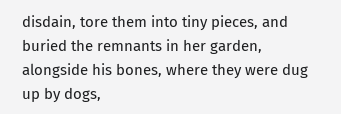disdain, tore them into tiny pieces, and buried the remnants in her garden, alongside his bones, where they were dug up by dogs,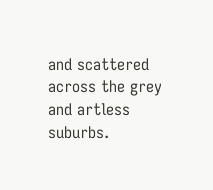and scattered across the grey and artless suburbs.